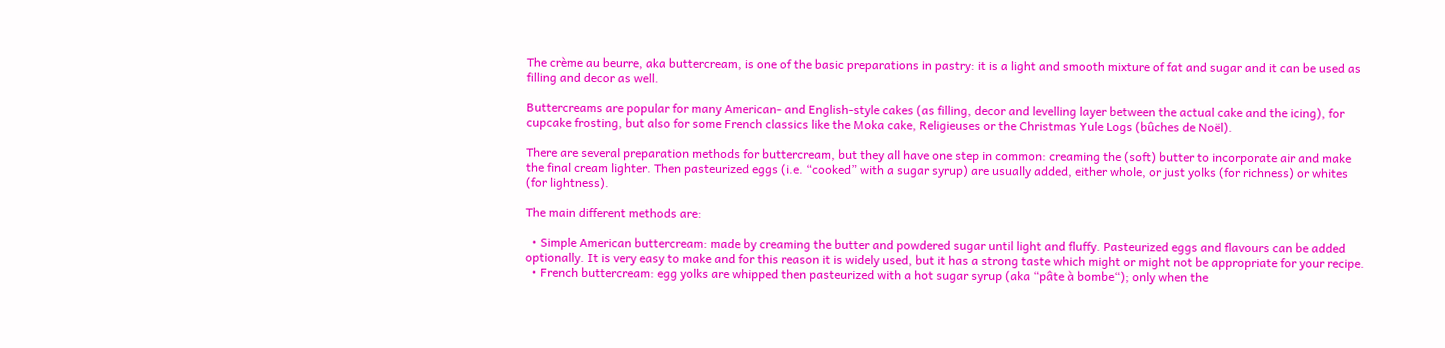The crème au beurre, aka buttercream, is one of the basic preparations in pastry: it is a light and smooth mixture of fat and sugar and it can be used as filling and decor as well.

Buttercreams are popular for many American- and English-style cakes (as filling, decor and levelling layer between the actual cake and the icing), for cupcake frosting, but also for some French classics like the Moka cake, Religieuses or the Christmas Yule Logs (bûches de Noël).

There are several preparation methods for buttercream, but they all have one step in common: creaming the (soft) butter to incorporate air and make the final cream lighter. Then pasteurized eggs (i.e. “cooked” with a sugar syrup) are usually added, either whole, or just yolks (for richness) or whites (for lightness).

The main different methods are:

  • Simple American buttercream: made by creaming the butter and powdered sugar until light and fluffy. Pasteurized eggs and flavours can be added optionally. It is very easy to make and for this reason it is widely used, but it has a strong taste which might or might not be appropriate for your recipe.
  • French buttercream: egg yolks are whipped then pasteurized with a hot sugar syrup (aka “pâte à bombe“); only when the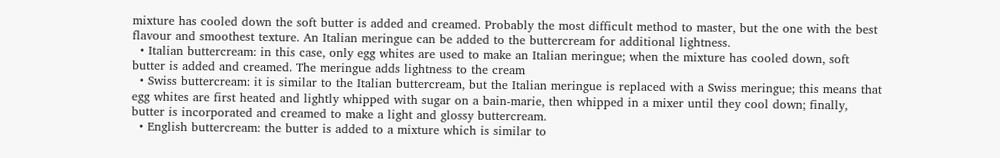mixture has cooled down the soft butter is added and creamed. Probably the most difficult method to master, but the one with the best flavour and smoothest texture. An Italian meringue can be added to the buttercream for additional lightness.
  • Italian buttercream: in this case, only egg whites are used to make an Italian meringue; when the mixture has cooled down, soft butter is added and creamed. The meringue adds lightness to the cream
  • Swiss buttercream: it is similar to the Italian buttercream, but the Italian meringue is replaced with a Swiss meringue; this means that egg whites are first heated and lightly whipped with sugar on a bain-marie, then whipped in a mixer until they cool down; finally, butter is incorporated and creamed to make a light and glossy buttercream.
  • English buttercream: the butter is added to a mixture which is similar to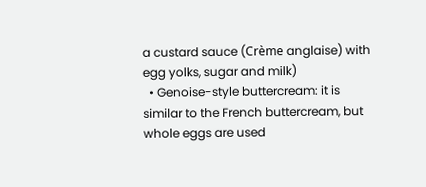a custard sauce (Crème anglaise) with egg yolks, sugar and milk)
  • Genoise-style buttercream: it is similar to the French buttercream, but whole eggs are used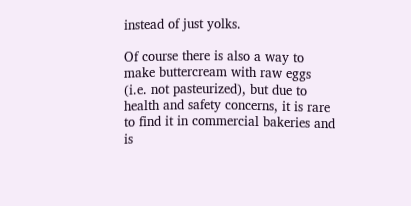instead of just yolks.

Of course there is also a way to make buttercream with raw eggs (i.e. not pasteurized), but due to health and safety concerns, it is rare to find it in commercial bakeries and is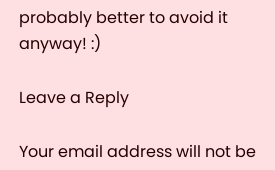probably better to avoid it anyway! :)

Leave a Reply

Your email address will not be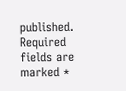published. Required fields are marked *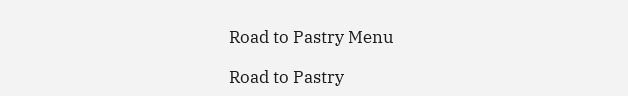Road to Pastry Menu

Road to Pastry